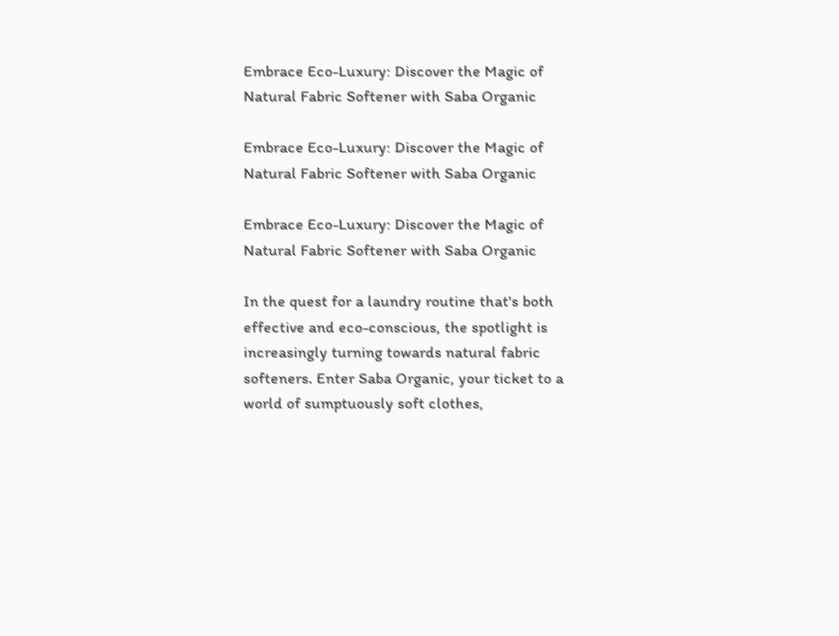Embrace Eco-Luxury: Discover the Magic of Natural Fabric Softener with Saba Organic

Embrace Eco-Luxury: Discover the Magic of Natural Fabric Softener with Saba Organic

Embrace Eco-Luxury: Discover the Magic of Natural Fabric Softener with Saba Organic

In the quest for a laundry routine that's both effective and eco-conscious, the spotlight is increasingly turning towards natural fabric softeners. Enter Saba Organic, your ticket to a world of sumptuously soft clothes,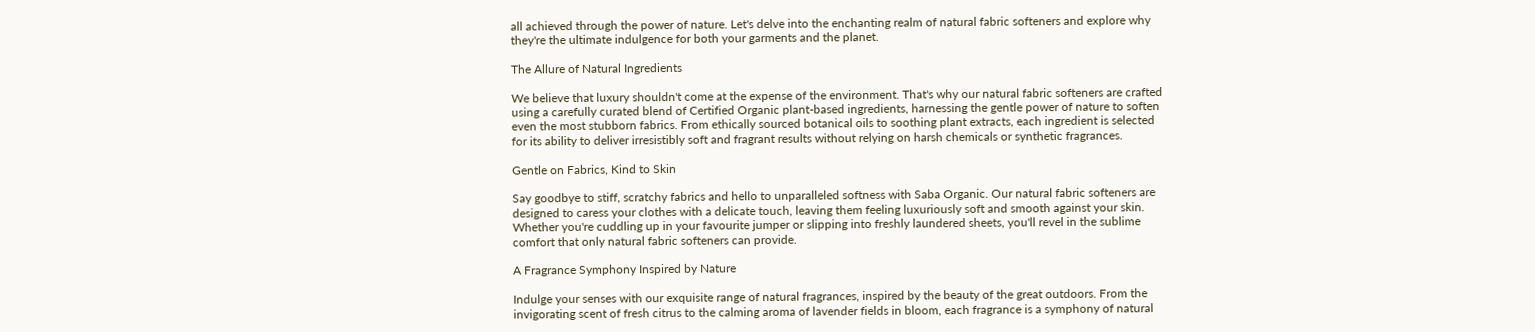all achieved through the power of nature. Let's delve into the enchanting realm of natural fabric softeners and explore why they're the ultimate indulgence for both your garments and the planet.

The Allure of Natural Ingredients

We believe that luxury shouldn't come at the expense of the environment. That's why our natural fabric softeners are crafted using a carefully curated blend of Certified Organic plant-based ingredients, harnessing the gentle power of nature to soften even the most stubborn fabrics. From ethically sourced botanical oils to soothing plant extracts, each ingredient is selected for its ability to deliver irresistibly soft and fragrant results without relying on harsh chemicals or synthetic fragrances.

Gentle on Fabrics, Kind to Skin

Say goodbye to stiff, scratchy fabrics and hello to unparalleled softness with Saba Organic. Our natural fabric softeners are designed to caress your clothes with a delicate touch, leaving them feeling luxuriously soft and smooth against your skin. Whether you're cuddling up in your favourite jumper or slipping into freshly laundered sheets, you'll revel in the sublime comfort that only natural fabric softeners can provide.

A Fragrance Symphony Inspired by Nature

Indulge your senses with our exquisite range of natural fragrances, inspired by the beauty of the great outdoors. From the invigorating scent of fresh citrus to the calming aroma of lavender fields in bloom, each fragrance is a symphony of natural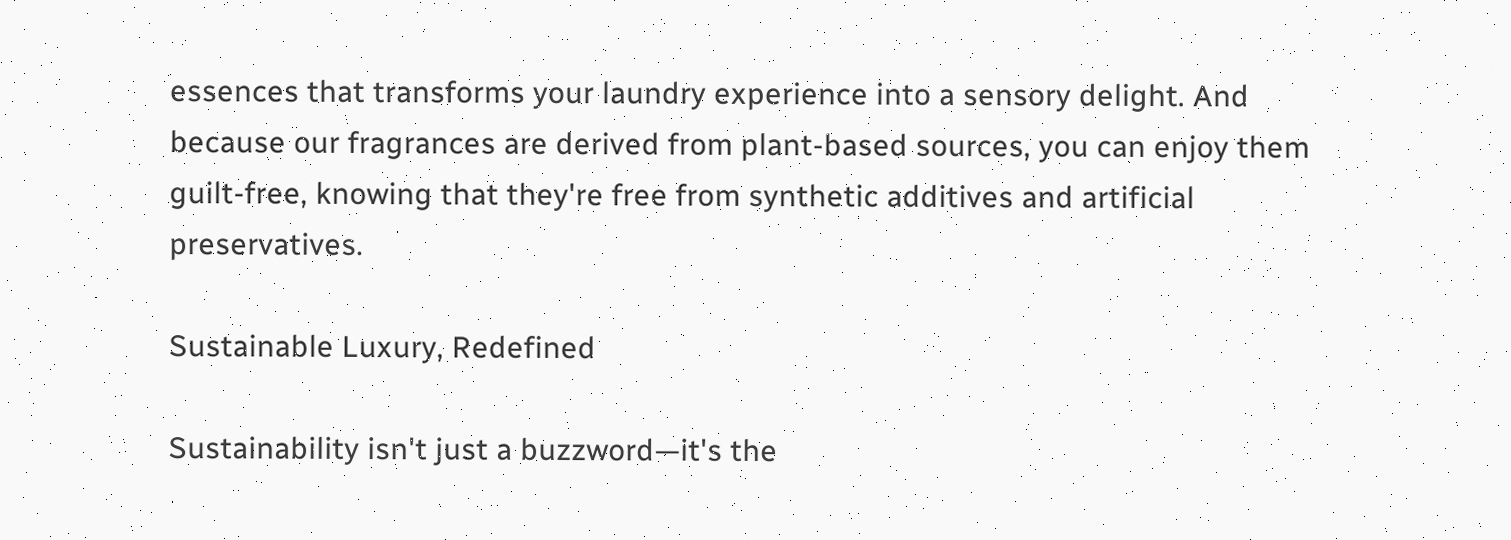essences that transforms your laundry experience into a sensory delight. And because our fragrances are derived from plant-based sources, you can enjoy them guilt-free, knowing that they're free from synthetic additives and artificial preservatives.

Sustainable Luxury, Redefined

Sustainability isn't just a buzzword—it's the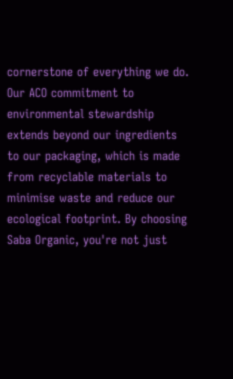cornerstone of everything we do. Our ACO commitment to environmental stewardship extends beyond our ingredients to our packaging, which is made from recyclable materials to minimise waste and reduce our ecological footprint. By choosing Saba Organic, you're not just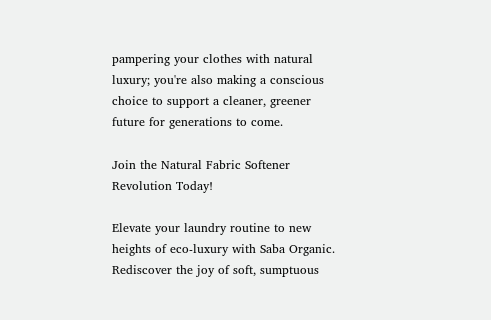pampering your clothes with natural luxury; you're also making a conscious choice to support a cleaner, greener future for generations to come.

Join the Natural Fabric Softener Revolution Today!

Elevate your laundry routine to new heights of eco-luxury with Saba Organic. Rediscover the joy of soft, sumptuous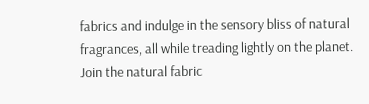fabrics and indulge in the sensory bliss of natural fragrances, all while treading lightly on the planet. Join the natural fabric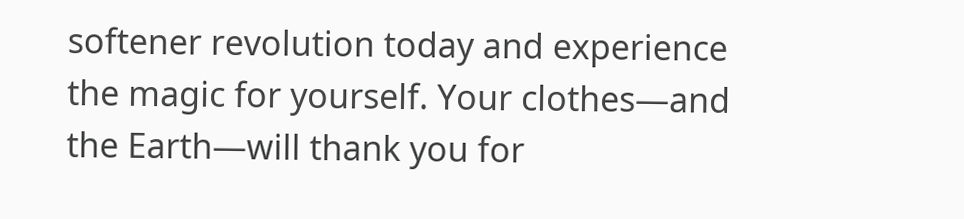softener revolution today and experience the magic for yourself. Your clothes—and the Earth—will thank you for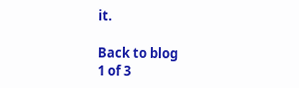it.

Back to blog
1 of 3